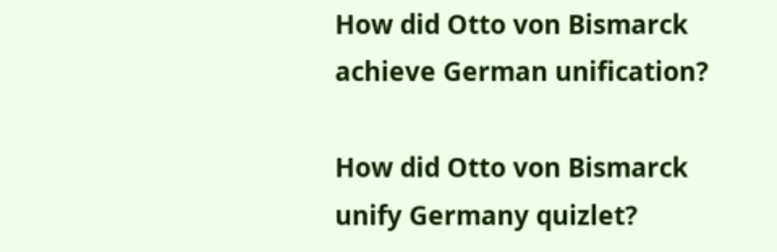How did Otto von Bismarck achieve German unification?

How did Otto von Bismarck unify Germany quizlet?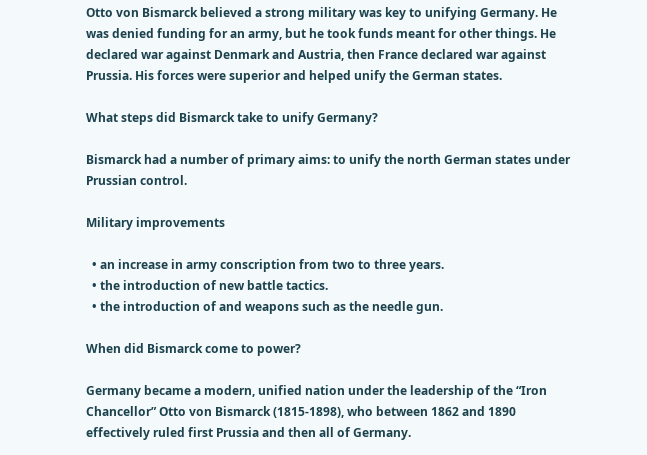Otto von Bismarck believed a strong military was key to unifying Germany. He was denied funding for an army, but he took funds meant for other things. He declared war against Denmark and Austria, then France declared war against Prussia. His forces were superior and helped unify the German states.

What steps did Bismarck take to unify Germany?

Bismarck had a number of primary aims: to unify the north German states under Prussian control.

Military improvements

  • an increase in army conscription from two to three years.
  • the introduction of new battle tactics.
  • the introduction of and weapons such as the needle gun.

When did Bismarck come to power?

Germany became a modern, unified nation under the leadership of the “Iron Chancellor” Otto von Bismarck (1815-1898), who between 1862 and 1890 effectively ruled first Prussia and then all of Germany.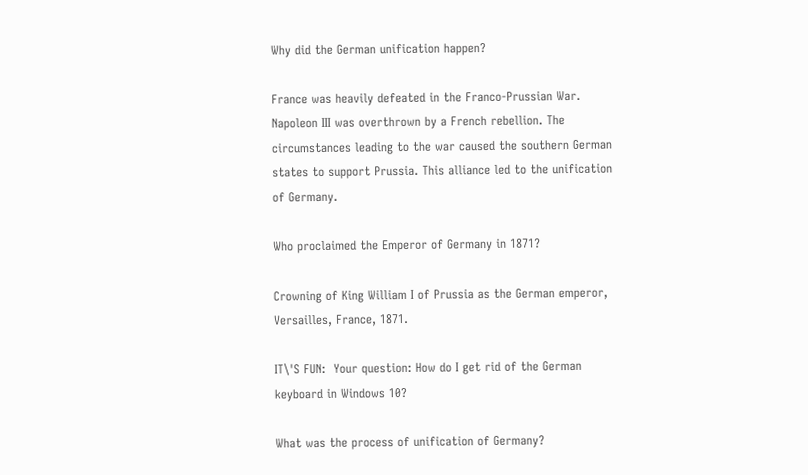Why did the German unification happen?

France was heavily defeated in the Franco-Prussian War. Napoleon III was overthrown by a French rebellion. The circumstances leading to the war caused the southern German states to support Prussia. This alliance led to the unification of Germany.

Who proclaimed the Emperor of Germany in 1871?

Crowning of King William I of Prussia as the German emperor, Versailles, France, 1871.

IT\'S FUN:  Your question: How do I get rid of the German keyboard in Windows 10?

What was the process of unification of Germany?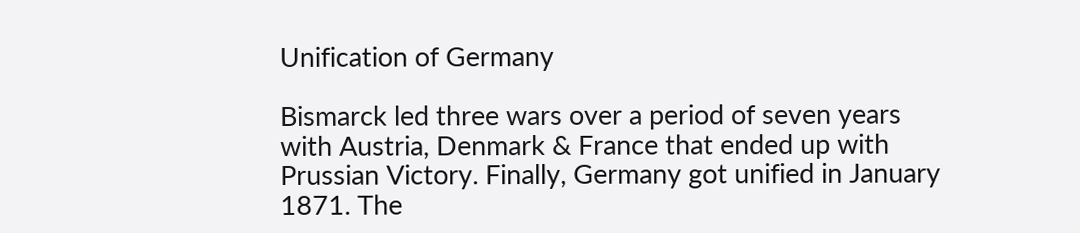Unification of Germany

Bismarck led three wars over a period of seven years with Austria, Denmark & France that ended up with Prussian Victory. Finally, Germany got unified in January 1871. The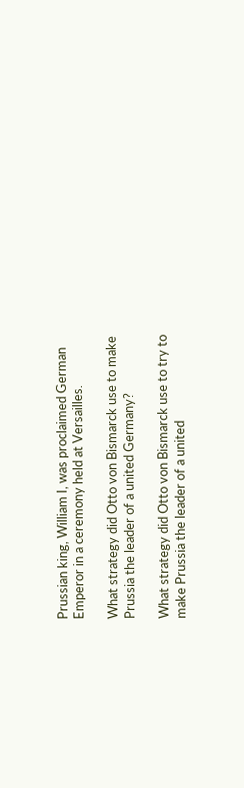Prussian king, William I, was proclaimed German Emperor in a ceremony held at Versailles.

What strategy did Otto von Bismarck use to make Prussia the leader of a united Germany?

What strategy did Otto von Bismarck use to try to make Prussia the leader of a united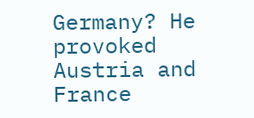Germany? He provoked Austria and France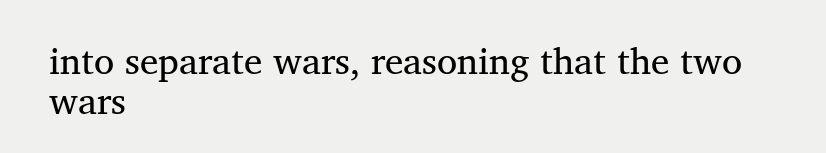into separate wars, reasoning that the two wars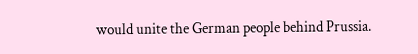would unite the German people behind Prussia.